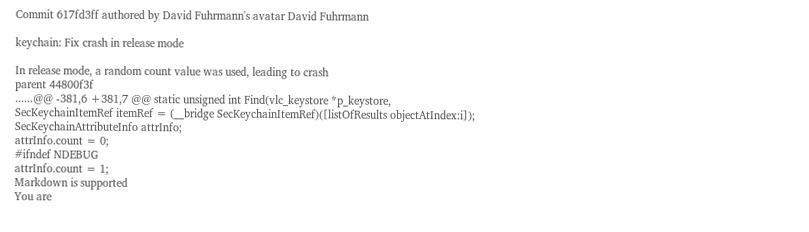Commit 617fd3ff authored by David Fuhrmann's avatar David Fuhrmann

keychain: Fix crash in release mode

In release mode, a random count value was used, leading to crash
parent 44800f3f
......@@ -381,6 +381,7 @@ static unsigned int Find(vlc_keystore *p_keystore,
SecKeychainItemRef itemRef = (__bridge SecKeychainItemRef)([listOfResults objectAtIndex:i]);
SecKeychainAttributeInfo attrInfo;
attrInfo.count = 0;
#ifndef NDEBUG
attrInfo.count = 1;
Markdown is supported
You are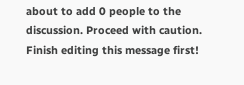about to add 0 people to the discussion. Proceed with caution.
Finish editing this message first!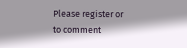Please register or to comment